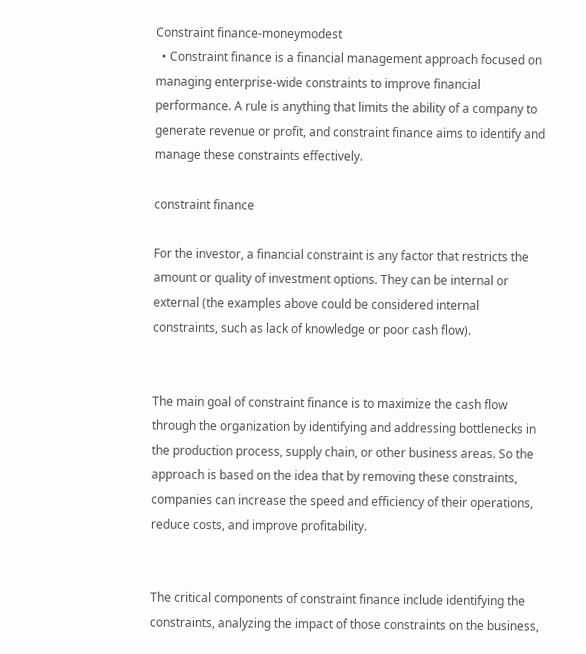Constraint finance-moneymodest
  • Constraint finance is a financial management approach focused on managing enterprise-wide constraints to improve financial performance. A rule is anything that limits the ability of a company to generate revenue or profit, and constraint finance aims to identify and manage these constraints effectively.

constraint finance

For the investor, a financial constraint is any factor that restricts the amount or quality of investment options. They can be internal or external (the examples above could be considered internal constraints, such as lack of knowledge or poor cash flow).


The main goal of constraint finance is to maximize the cash flow through the organization by identifying and addressing bottlenecks in the production process, supply chain, or other business areas. So the approach is based on the idea that by removing these constraints, companies can increase the speed and efficiency of their operations, reduce costs, and improve profitability.


The critical components of constraint finance include identifying the constraints, analyzing the impact of those constraints on the business,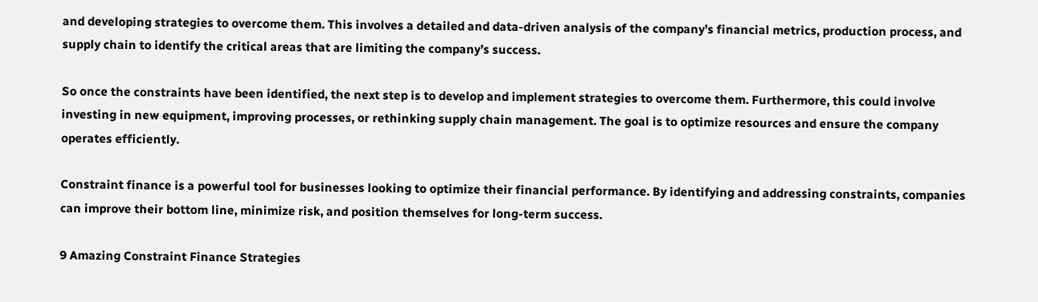and developing strategies to overcome them. This involves a detailed and data-driven analysis of the company’s financial metrics, production process, and supply chain to identify the critical areas that are limiting the company’s success.

So once the constraints have been identified, the next step is to develop and implement strategies to overcome them. Furthermore, this could involve investing in new equipment, improving processes, or rethinking supply chain management. The goal is to optimize resources and ensure the company operates efficiently.

Constraint finance is a powerful tool for businesses looking to optimize their financial performance. By identifying and addressing constraints, companies can improve their bottom line, minimize risk, and position themselves for long-term success.

9 Amazing Constraint Finance Strategies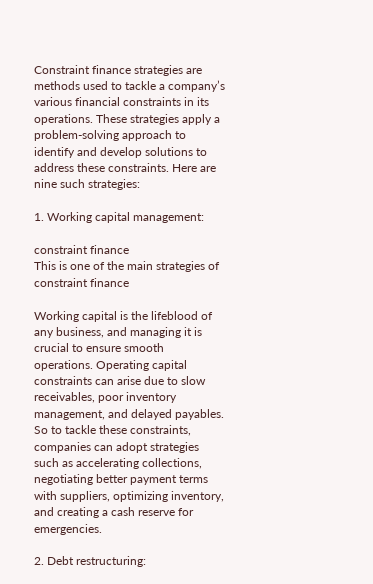Constraint finance strategies are methods used to tackle a company’s various financial constraints in its operations. These strategies apply a problem-solving approach to identify and develop solutions to address these constraints. Here are nine such strategies:

1. Working capital management:

constraint finance
This is one of the main strategies of constraint finance

Working capital is the lifeblood of any business, and managing it is crucial to ensure smooth operations. Operating capital constraints can arise due to slow receivables, poor inventory management, and delayed payables. So to tackle these constraints, companies can adopt strategies such as accelerating collections, negotiating better payment terms with suppliers, optimizing inventory, and creating a cash reserve for emergencies.

2. Debt restructuring: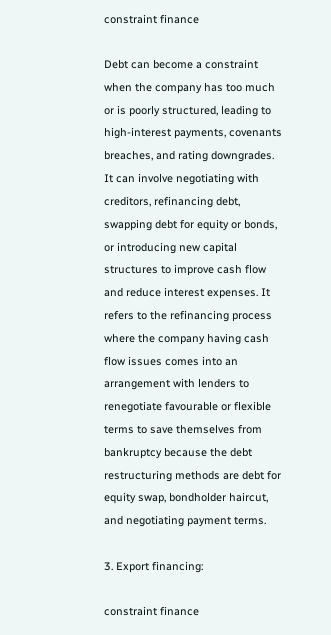constraint finance

Debt can become a constraint when the company has too much or is poorly structured, leading to high-interest payments, covenants breaches, and rating downgrades. It can involve negotiating with creditors, refinancing debt, swapping debt for equity or bonds, or introducing new capital structures to improve cash flow and reduce interest expenses. It refers to the refinancing process where the company having cash flow issues comes into an arrangement with lenders to renegotiate favourable or flexible terms to save themselves from bankruptcy because the debt restructuring methods are debt for equity swap, bondholder haircut, and negotiating payment terms.

3. Export financing:

constraint finance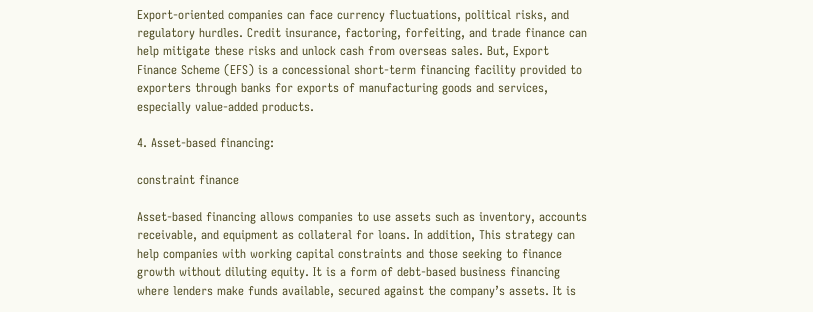Export-oriented companies can face currency fluctuations, political risks, and regulatory hurdles. Credit insurance, factoring, forfeiting, and trade finance can help mitigate these risks and unlock cash from overseas sales. But, Export Finance Scheme (EFS) is a concessional short-term financing facility provided to exporters through banks for exports of manufacturing goods and services, especially value-added products.

4. Asset-based financing:

constraint finance

Asset-based financing allows companies to use assets such as inventory, accounts receivable, and equipment as collateral for loans. In addition, This strategy can help companies with working capital constraints and those seeking to finance growth without diluting equity. It is a form of debt-based business financing where lenders make funds available, secured against the company’s assets. It is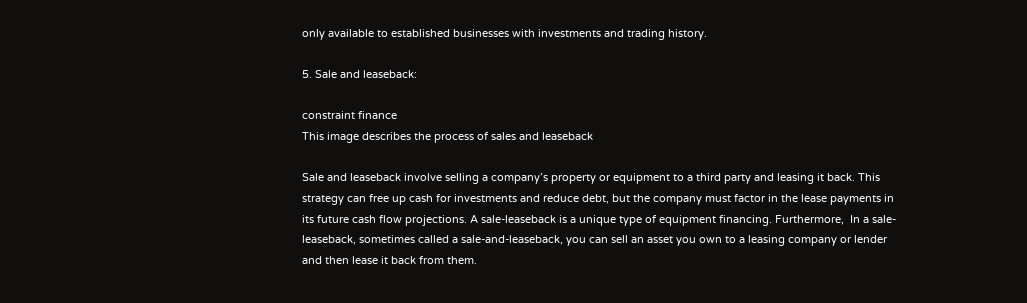only available to established businesses with investments and trading history.

5. Sale and leaseback:

constraint finance
This image describes the process of sales and leaseback

Sale and leaseback involve selling a company’s property or equipment to a third party and leasing it back. This strategy can free up cash for investments and reduce debt, but the company must factor in the lease payments in its future cash flow projections. A sale-leaseback is a unique type of equipment financing. Furthermore,  In a sale-leaseback, sometimes called a sale-and-leaseback, you can sell an asset you own to a leasing company or lender and then lease it back from them.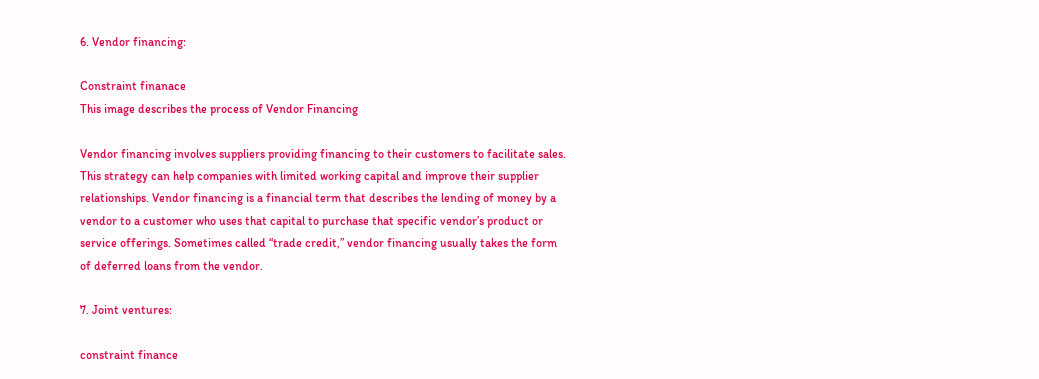6. Vendor financing:

Constraint finanace
This image describes the process of Vendor Financing

Vendor financing involves suppliers providing financing to their customers to facilitate sales. This strategy can help companies with limited working capital and improve their supplier relationships. Vendor financing is a financial term that describes the lending of money by a vendor to a customer who uses that capital to purchase that specific vendor’s product or service offerings. Sometimes called “trade credit,” vendor financing usually takes the form of deferred loans from the vendor.

7. Joint ventures:

constraint finance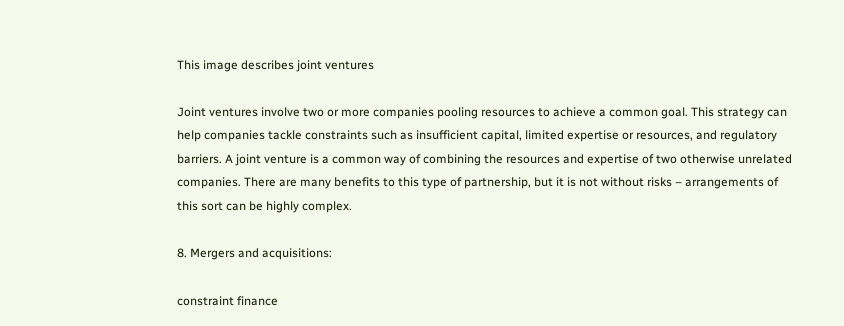This image describes joint ventures

Joint ventures involve two or more companies pooling resources to achieve a common goal. This strategy can help companies tackle constraints such as insufficient capital, limited expertise or resources, and regulatory barriers. A joint venture is a common way of combining the resources and expertise of two otherwise unrelated companies. There are many benefits to this type of partnership, but it is not without risks – arrangements of this sort can be highly complex.

8. Mergers and acquisitions:

constraint finance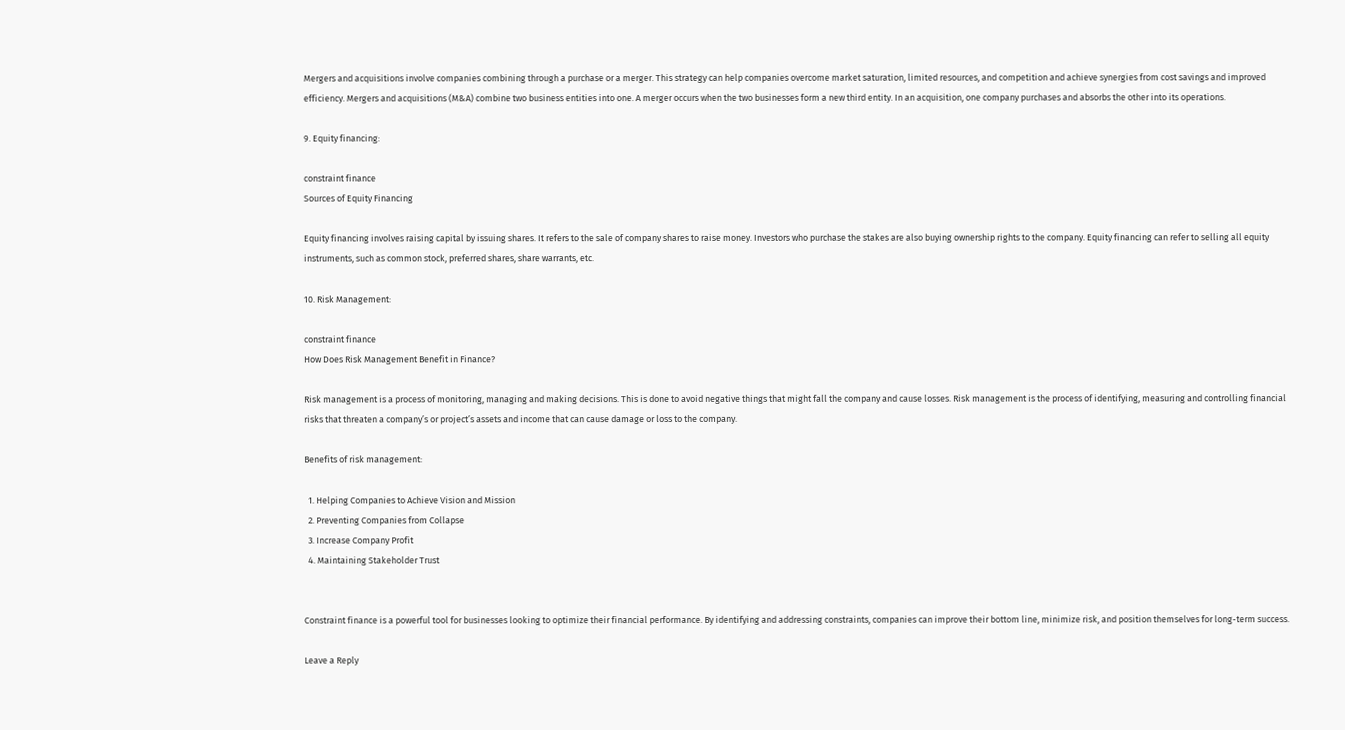Mergers and acquisitions involve companies combining through a purchase or a merger. This strategy can help companies overcome market saturation, limited resources, and competition and achieve synergies from cost savings and improved efficiency. Mergers and acquisitions (M&A) combine two business entities into one. A merger occurs when the two businesses form a new third entity. In an acquisition, one company purchases and absorbs the other into its operations.

9. Equity financing:

constraint finance
Sources of Equity Financing

Equity financing involves raising capital by issuing shares. It refers to the sale of company shares to raise money. Investors who purchase the stakes are also buying ownership rights to the company. Equity financing can refer to selling all equity instruments, such as common stock, preferred shares, share warrants, etc.

10. Risk Management:

constraint finance
How Does Risk Management Benefit in Finance?

Risk management is a process of monitoring, managing and making decisions. This is done to avoid negative things that might fall the company and cause losses. Risk management is the process of identifying, measuring and controlling financial risks that threaten a company’s or project’s assets and income that can cause damage or loss to the company.

Benefits of risk management:

  1. Helping Companies to Achieve Vision and Mission
  2. Preventing Companies from Collapse
  3. Increase Company Profit
  4. Maintaining Stakeholder Trust


Constraint finance is a powerful tool for businesses looking to optimize their financial performance. By identifying and addressing constraints, companies can improve their bottom line, minimize risk, and position themselves for long-term success.

Leave a Reply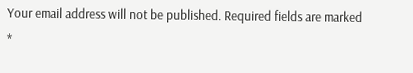Your email address will not be published. Required fields are marked *